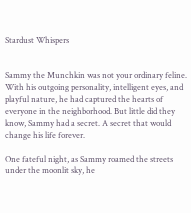Stardust Whispers


Sammy the Munchkin was not your ordinary feline. With his outgoing personality, intelligent eyes, and playful nature, he had captured the hearts of everyone in the neighborhood. But little did they know, Sammy had a secret. A secret that would change his life forever.

One fateful night, as Sammy roamed the streets under the moonlit sky, he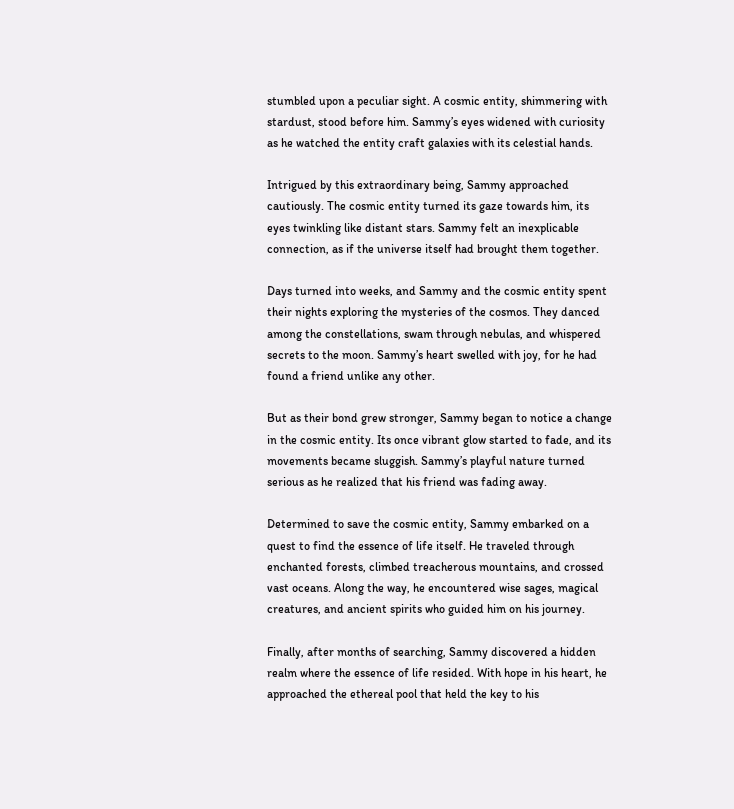stumbled upon a peculiar sight. A cosmic entity, shimmering with stardust, stood before him. Sammy’s eyes widened with curiosity as he watched the entity craft galaxies with its celestial hands.

Intrigued by this extraordinary being, Sammy approached cautiously. The cosmic entity turned its gaze towards him, its eyes twinkling like distant stars. Sammy felt an inexplicable connection, as if the universe itself had brought them together.

Days turned into weeks, and Sammy and the cosmic entity spent their nights exploring the mysteries of the cosmos. They danced among the constellations, swam through nebulas, and whispered secrets to the moon. Sammy’s heart swelled with joy, for he had found a friend unlike any other.

But as their bond grew stronger, Sammy began to notice a change in the cosmic entity. Its once vibrant glow started to fade, and its movements became sluggish. Sammy’s playful nature turned serious as he realized that his friend was fading away.

Determined to save the cosmic entity, Sammy embarked on a quest to find the essence of life itself. He traveled through enchanted forests, climbed treacherous mountains, and crossed vast oceans. Along the way, he encountered wise sages, magical creatures, and ancient spirits who guided him on his journey.

Finally, after months of searching, Sammy discovered a hidden realm where the essence of life resided. With hope in his heart, he approached the ethereal pool that held the key to his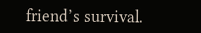friend’s survival.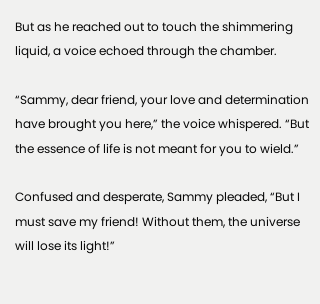But as he reached out to touch the shimmering liquid, a voice echoed through the chamber.

“Sammy, dear friend, your love and determination have brought you here,” the voice whispered. “But the essence of life is not meant for you to wield.”

Confused and desperate, Sammy pleaded, “But I must save my friend! Without them, the universe will lose its light!”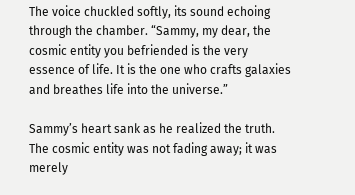The voice chuckled softly, its sound echoing through the chamber. “Sammy, my dear, the cosmic entity you befriended is the very essence of life. It is the one who crafts galaxies and breathes life into the universe.”

Sammy’s heart sank as he realized the truth. The cosmic entity was not fading away; it was merely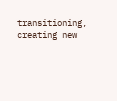transitioning, creating new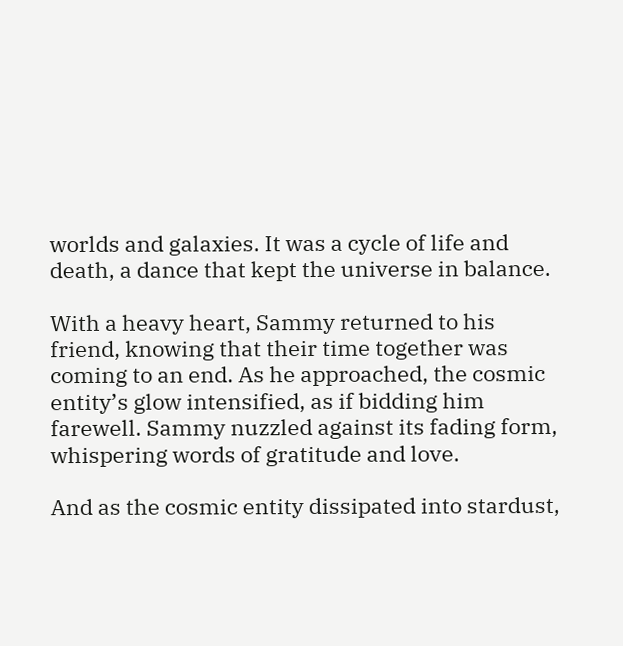worlds and galaxies. It was a cycle of life and death, a dance that kept the universe in balance.

With a heavy heart, Sammy returned to his friend, knowing that their time together was coming to an end. As he approached, the cosmic entity’s glow intensified, as if bidding him farewell. Sammy nuzzled against its fading form, whispering words of gratitude and love.

And as the cosmic entity dissipated into stardust,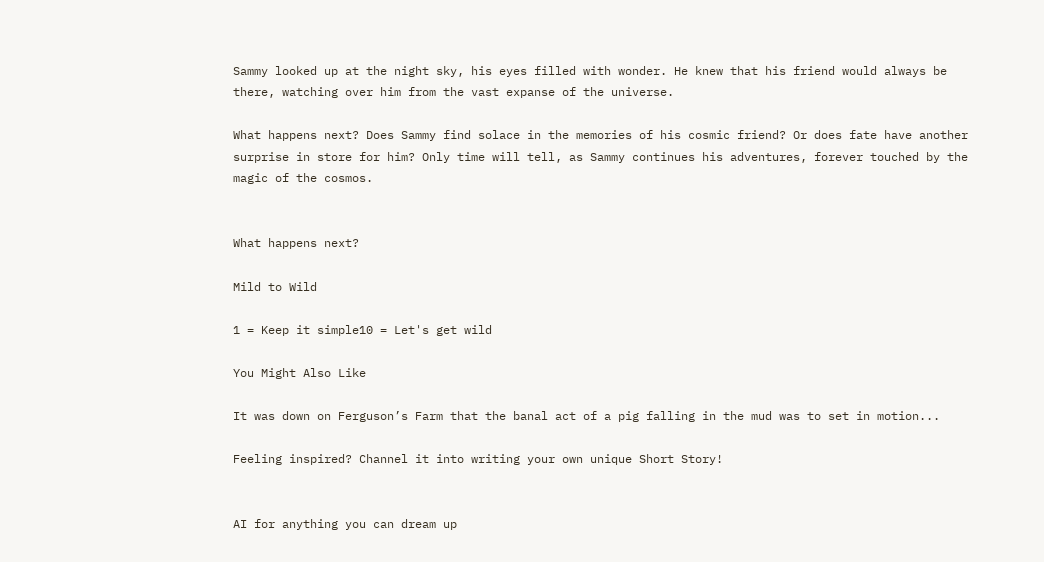Sammy looked up at the night sky, his eyes filled with wonder. He knew that his friend would always be there, watching over him from the vast expanse of the universe.

What happens next? Does Sammy find solace in the memories of his cosmic friend? Or does fate have another surprise in store for him? Only time will tell, as Sammy continues his adventures, forever touched by the magic of the cosmos.


What happens next?

Mild to Wild

1 = Keep it simple10 = Let's get wild

You Might Also Like

It was down on Ferguson’s Farm that the banal act of a pig falling in the mud was to set in motion...

Feeling inspired? Channel it into writing your own unique Short Story!


AI for anything you can dream up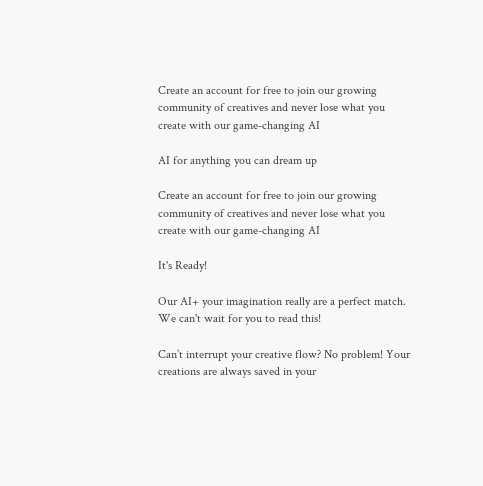Create an account for free to join our growing community of creatives and never lose what you create with our game-changing AI

AI for anything you can dream up

Create an account for free to join our growing community of creatives and never lose what you create with our game-changing AI

It's Ready!

Our AI+ your imagination really are a perfect match. We can't wait for you to read this!

Can’t interrupt your creative flow? No problem! Your creations are always saved in your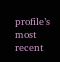profile’s most recent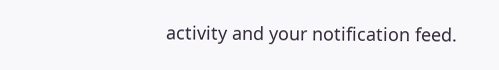activity and your notification feed.